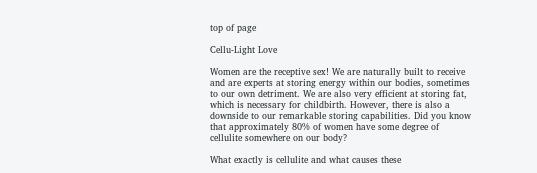top of page

Cellu-Light Love

Women are the receptive sex! We are naturally built to receive and are experts at storing energy within our bodies, sometimes to our own detriment. We are also very efficient at storing fat, which is necessary for childbirth. However, there is also a downside to our remarkable storing capabilities. Did you know that approximately 80% of women have some degree of cellulite somewhere on our body?

What exactly is cellulite and what causes these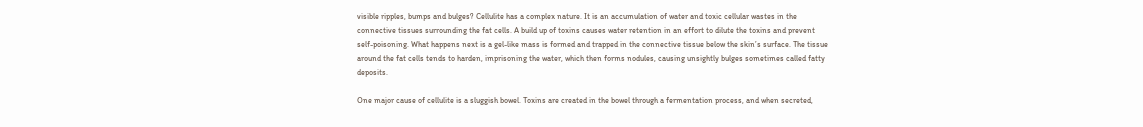visible ripples, bumps and bulges? Cellulite has a complex nature. It is an accumulation of water and toxic cellular wastes in the connective tissues surrounding the fat cells. A build up of toxins causes water retention in an effort to dilute the toxins and prevent self-poisoning. What happens next is a gel-like mass is formed and trapped in the connective tissue below the skin’s surface. The tissue around the fat cells tends to harden, imprisoning the water, which then forms nodules, causing unsightly bulges sometimes called fatty deposits.

One major cause of cellulite is a sluggish bowel. Toxins are created in the bowel through a fermentation process, and when secreted,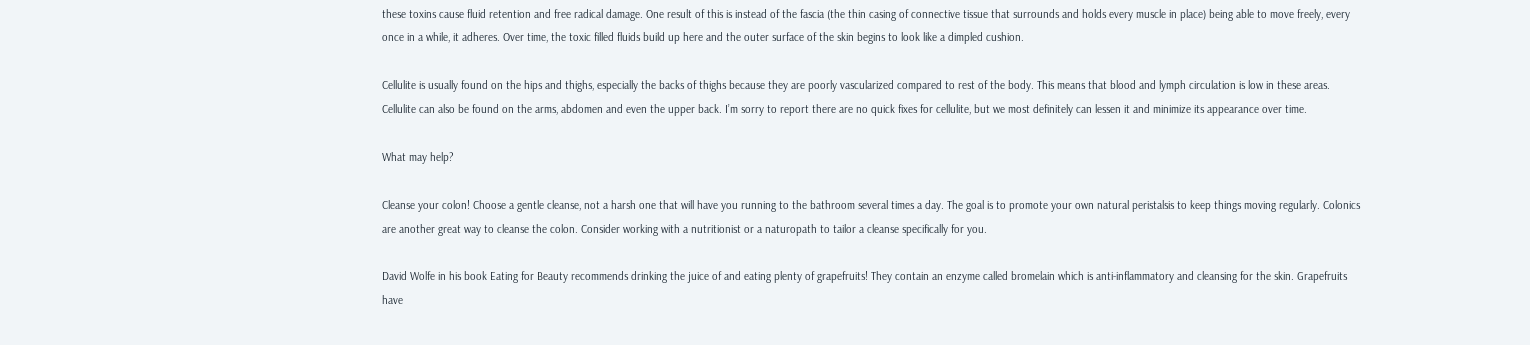these toxins cause fluid retention and free radical damage. One result of this is instead of the fascia (the thin casing of connective tissue that surrounds and holds every muscle in place) being able to move freely, every once in a while, it adheres. Over time, the toxic filled fluids build up here and the outer surface of the skin begins to look like a dimpled cushion.

Cellulite is usually found on the hips and thighs, especially the backs of thighs because they are poorly vascularized compared to rest of the body. This means that blood and lymph circulation is low in these areas. Cellulite can also be found on the arms, abdomen and even the upper back. I’m sorry to report there are no quick fixes for cellulite, but we most definitely can lessen it and minimize its appearance over time.

What may help?

Cleanse your colon! Choose a gentle cleanse, not a harsh one that will have you running to the bathroom several times a day. The goal is to promote your own natural peristalsis to keep things moving regularly. Colonics are another great way to cleanse the colon. Consider working with a nutritionist or a naturopath to tailor a cleanse specifically for you.

David Wolfe in his book Eating for Beauty recommends drinking the juice of and eating plenty of grapefruits! They contain an enzyme called bromelain which is anti-inflammatory and cleansing for the skin. Grapefruits have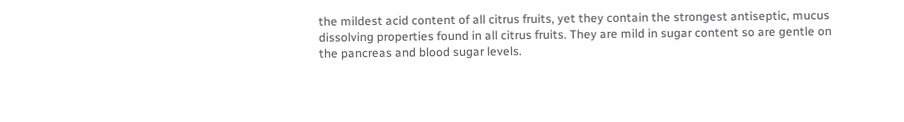the mildest acid content of all citrus fruits, yet they contain the strongest antiseptic, mucus dissolving properties found in all citrus fruits. They are mild in sugar content so are gentle on the pancreas and blood sugar levels.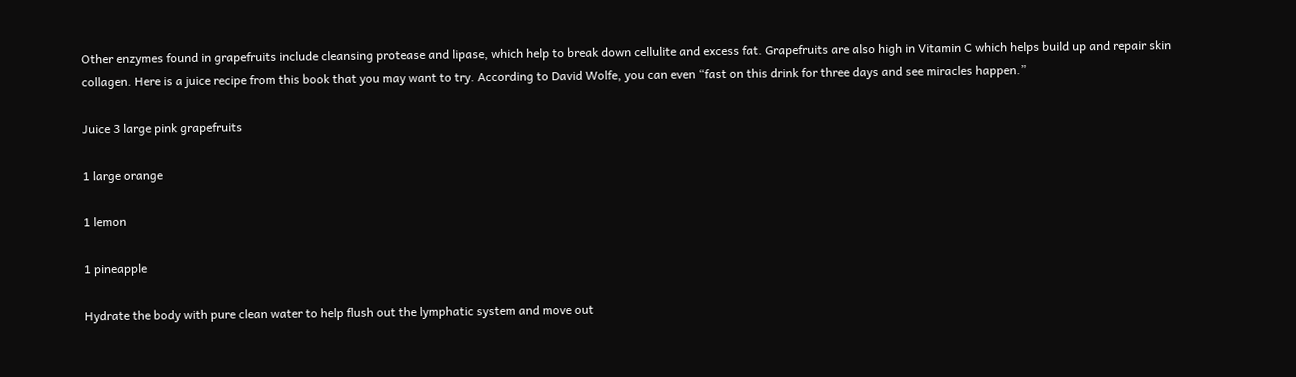Other enzymes found in grapefruits include cleansing protease and lipase, which help to break down cellulite and excess fat. Grapefruits are also high in Vitamin C which helps build up and repair skin collagen. Here is a juice recipe from this book that you may want to try. According to David Wolfe, you can even “fast on this drink for three days and see miracles happen.”

Juice 3 large pink grapefruits

1 large orange

1 lemon

1 pineapple

Hydrate the body with pure clean water to help flush out the lymphatic system and move out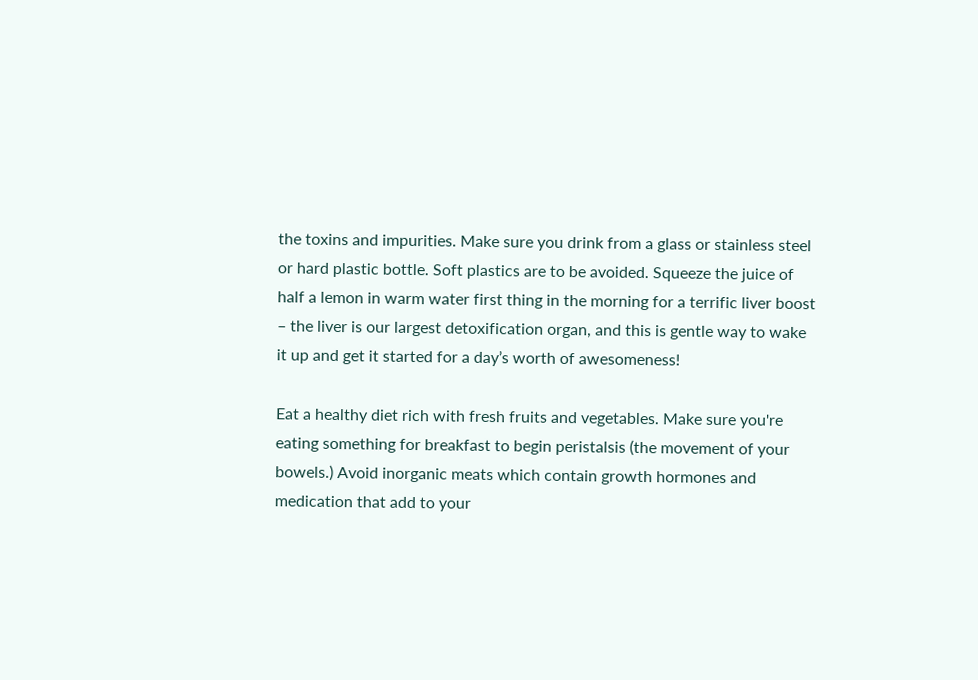the toxins and impurities. Make sure you drink from a glass or stainless steel or hard plastic bottle. Soft plastics are to be avoided. Squeeze the juice of half a lemon in warm water first thing in the morning for a terrific liver boost – the liver is our largest detoxification organ, and this is gentle way to wake it up and get it started for a day’s worth of awesomeness!

Eat a healthy diet rich with fresh fruits and vegetables. Make sure you're eating something for breakfast to begin peristalsis (the movement of your bowels.) Avoid inorganic meats which contain growth hormones and medication that add to your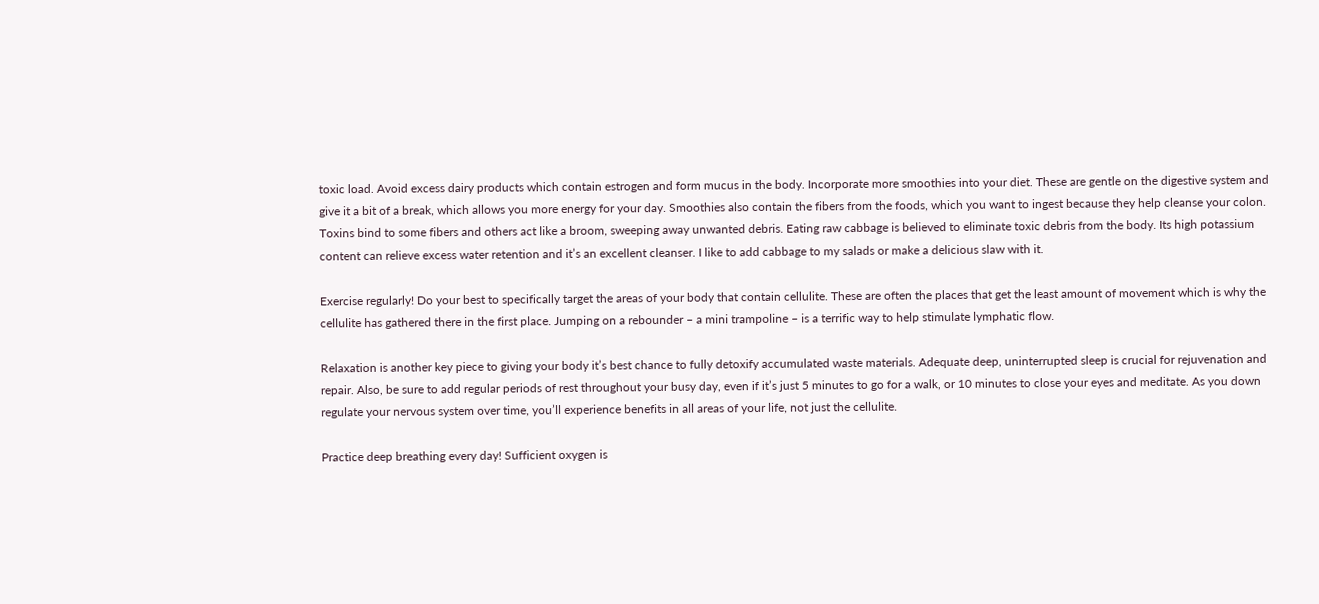toxic load. Avoid excess dairy products which contain estrogen and form mucus in the body. Incorporate more smoothies into your diet. These are gentle on the digestive system and give it a bit of a break, which allows you more energy for your day. Smoothies also contain the fibers from the foods, which you want to ingest because they help cleanse your colon. Toxins bind to some fibers and others act like a broom, sweeping away unwanted debris. Eating raw cabbage is believed to eliminate toxic debris from the body. Its high potassium content can relieve excess water retention and it’s an excellent cleanser. I like to add cabbage to my salads or make a delicious slaw with it.

Exercise regularly! Do your best to specifically target the areas of your body that contain cellulite. These are often the places that get the least amount of movement which is why the cellulite has gathered there in the first place. Jumping on a rebounder – a mini trampoline – is a terrific way to help stimulate lymphatic flow.

Relaxation is another key piece to giving your body it’s best chance to fully detoxify accumulated waste materials. Adequate deep, uninterrupted sleep is crucial for rejuvenation and repair. Also, be sure to add regular periods of rest throughout your busy day, even if it’s just 5 minutes to go for a walk, or 10 minutes to close your eyes and meditate. As you down regulate your nervous system over time, you’ll experience benefits in all areas of your life, not just the cellulite.

Practice deep breathing every day! Sufficient oxygen is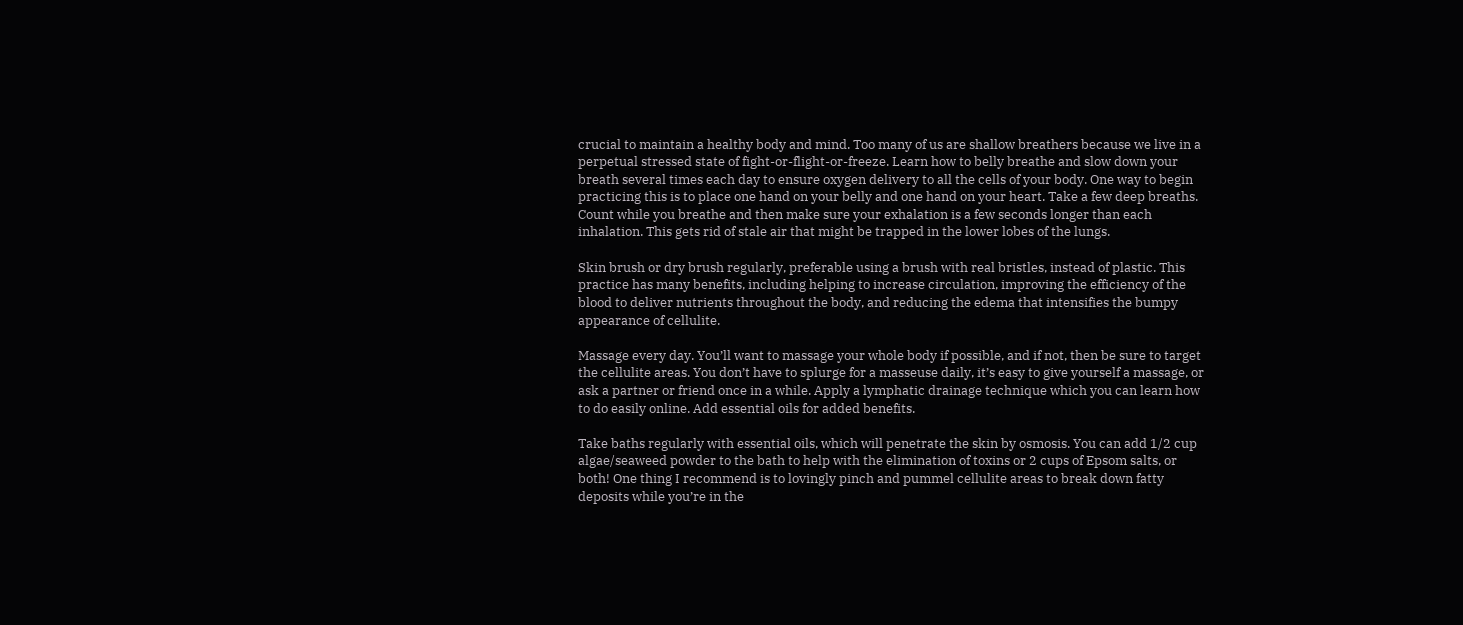crucial to maintain a healthy body and mind. Too many of us are shallow breathers because we live in a perpetual stressed state of fight-or-flight-or-freeze. Learn how to belly breathe and slow down your breath several times each day to ensure oxygen delivery to all the cells of your body. One way to begin practicing this is to place one hand on your belly and one hand on your heart. Take a few deep breaths. Count while you breathe and then make sure your exhalation is a few seconds longer than each inhalation. This gets rid of stale air that might be trapped in the lower lobes of the lungs.

Skin brush or dry brush regularly, preferable using a brush with real bristles, instead of plastic. This practice has many benefits, including helping to increase circulation, improving the efficiency of the blood to deliver nutrients throughout the body, and reducing the edema that intensifies the bumpy appearance of cellulite.

Massage every day. You’ll want to massage your whole body if possible, and if not, then be sure to target the cellulite areas. You don’t have to splurge for a masseuse daily, it’s easy to give yourself a massage, or ask a partner or friend once in a while. Apply a lymphatic drainage technique which you can learn how to do easily online. Add essential oils for added benefits.

Take baths regularly with essential oils, which will penetrate the skin by osmosis. You can add 1/2 cup algae/seaweed powder to the bath to help with the elimination of toxins or 2 cups of Epsom salts, or both! One thing I recommend is to lovingly pinch and pummel cellulite areas to break down fatty deposits while you’re in the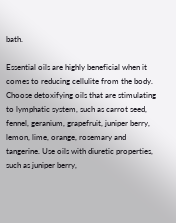bath.

Essential oils are highly beneficial when it comes to reducing cellulite from the body. Choose detoxifying oils that are stimulating to lymphatic system, such as carrot seed, fennel, geranium, grapefruit, juniper berry, lemon, lime, orange, rosemary and tangerine. Use oils with diuretic properties, such as juniper berry,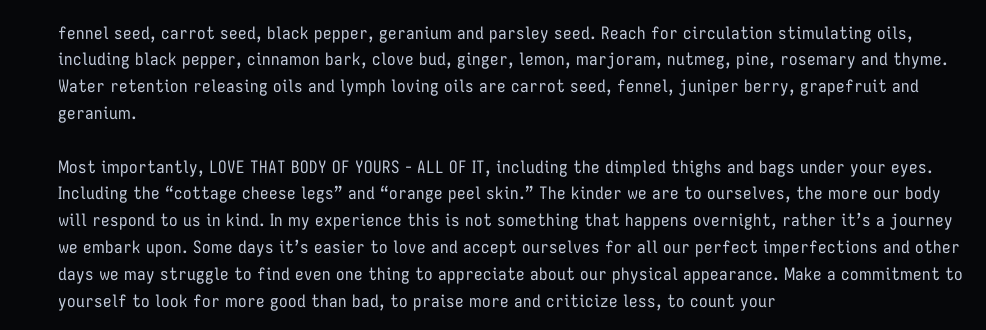fennel seed, carrot seed, black pepper, geranium and parsley seed. Reach for circulation stimulating oils, including black pepper, cinnamon bark, clove bud, ginger, lemon, marjoram, nutmeg, pine, rosemary and thyme. Water retention releasing oils and lymph loving oils are carrot seed, fennel, juniper berry, grapefruit and geranium.

Most importantly, LOVE THAT BODY OF YOURS - ALL OF IT, including the dimpled thighs and bags under your eyes. Including the “cottage cheese legs” and “orange peel skin.” The kinder we are to ourselves, the more our body will respond to us in kind. In my experience this is not something that happens overnight, rather it’s a journey we embark upon. Some days it’s easier to love and accept ourselves for all our perfect imperfections and other days we may struggle to find even one thing to appreciate about our physical appearance. Make a commitment to yourself to look for more good than bad, to praise more and criticize less, to count your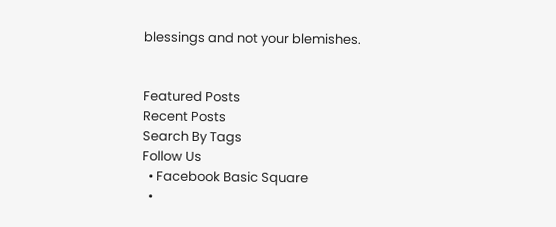blessings and not your blemishes.


Featured Posts
Recent Posts
Search By Tags
Follow Us
  • Facebook Basic Square
  •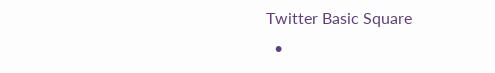Twitter Basic Square
  •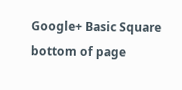Google+ Basic Square
bottom of page